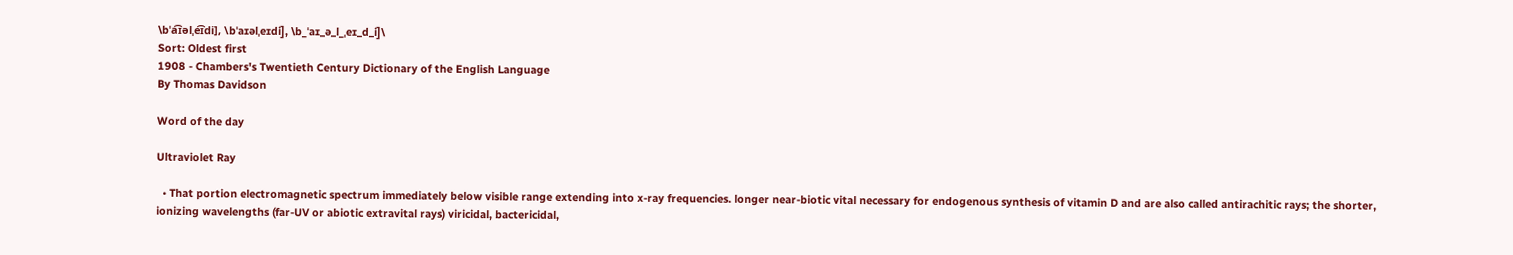\bˈa͡ɪəlˌe͡ɪdi], \bˈaɪəlˌeɪdi], \b_ˈaɪ_ə_l_ˌeɪ_d_i]\
Sort: Oldest first
1908 - Chambers's Twentieth Century Dictionary of the English Language
By Thomas Davidson

Word of the day

Ultraviolet Ray

  • That portion electromagnetic spectrum immediately below visible range extending into x-ray frequencies. longer near-biotic vital necessary for endogenous synthesis of vitamin D and are also called antirachitic rays; the shorter, ionizing wavelengths (far-UV or abiotic extravital rays) viricidal, bactericidal,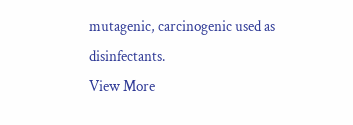mutagenic, carcinogenic used as disinfectants.
View More